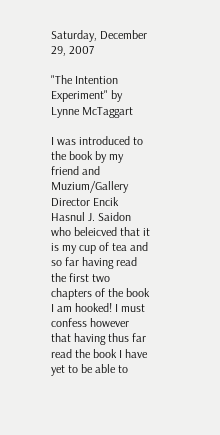Saturday, December 29, 2007

"The Intention Experiment" by Lynne McTaggart

I was introduced to the book by my friend and Muzium/Gallery Director Encik Hasnul J. Saidon who beleicved that it is my cup of tea and so far having read the first two chapters of the book I am hooked! I must confess however that having thus far read the book I have yet to be able to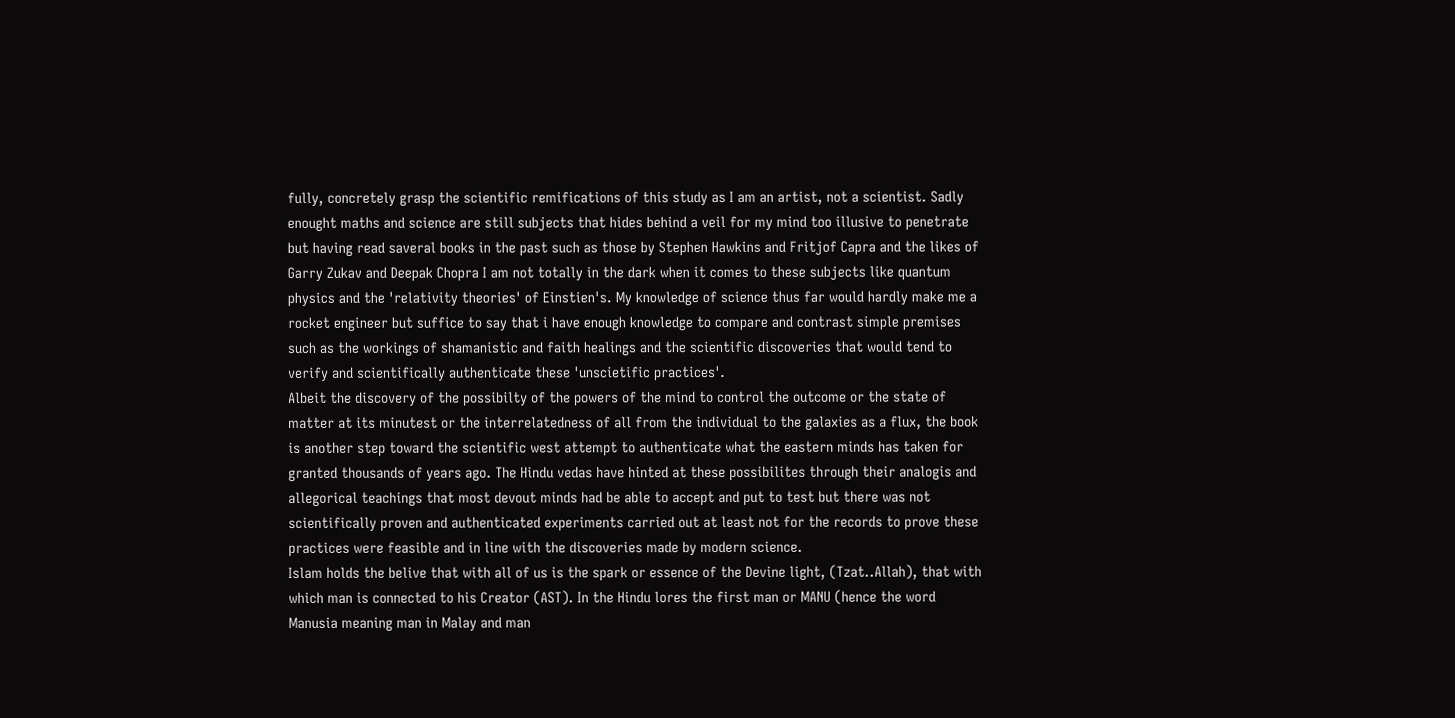fully, concretely grasp the scientific remifications of this study as I am an artist, not a scientist. Sadly enought maths and science are still subjects that hides behind a veil for my mind too illusive to penetrate but having read saveral books in the past such as those by Stephen Hawkins and Fritjof Capra and the likes of Garry Zukav and Deepak Chopra I am not totally in the dark when it comes to these subjects like quantum physics and the 'relativity theories' of Einstien's. My knowledge of science thus far would hardly make me a rocket engineer but suffice to say that i have enough knowledge to compare and contrast simple premises such as the workings of shamanistic and faith healings and the scientific discoveries that would tend to verify and scientifically authenticate these 'unscietific practices'.
Albeit the discovery of the possibilty of the powers of the mind to control the outcome or the state of matter at its minutest or the interrelatedness of all from the individual to the galaxies as a flux, the book is another step toward the scientific west attempt to authenticate what the eastern minds has taken for granted thousands of years ago. The Hindu vedas have hinted at these possibilites through their analogis and allegorical teachings that most devout minds had be able to accept and put to test but there was not scientifically proven and authenticated experiments carried out at least not for the records to prove these practices were feasible and in line with the discoveries made by modern science.
Islam holds the belive that with all of us is the spark or essence of the Devine light, (Tzat..Allah), that with which man is connected to his Creator (AST). In the Hindu lores the first man or MANU (hence the word Manusia meaning man in Malay and man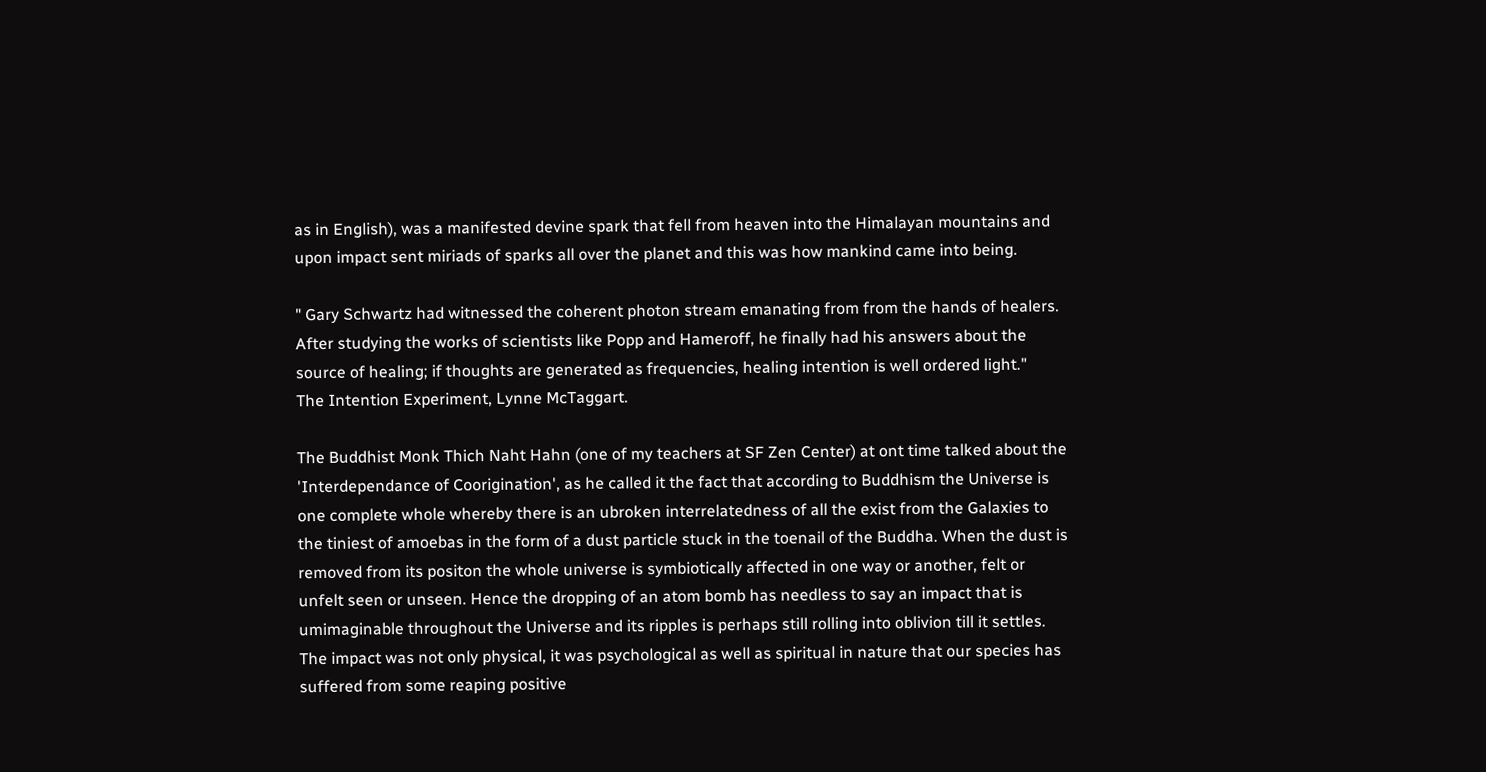as in English), was a manifested devine spark that fell from heaven into the Himalayan mountains and upon impact sent miriads of sparks all over the planet and this was how mankind came into being.

" Gary Schwartz had witnessed the coherent photon stream emanating from from the hands of healers. After studying the works of scientists like Popp and Hameroff, he finally had his answers about the source of healing; if thoughts are generated as frequencies, healing intention is well ordered light."
The Intention Experiment, Lynne McTaggart.

The Buddhist Monk Thich Naht Hahn (one of my teachers at SF Zen Center) at ont time talked about the 'Interdependance of Coorigination', as he called it the fact that according to Buddhism the Universe is one complete whole whereby there is an ubroken interrelatedness of all the exist from the Galaxies to the tiniest of amoebas in the form of a dust particle stuck in the toenail of the Buddha. When the dust is removed from its positon the whole universe is symbiotically affected in one way or another, felt or unfelt seen or unseen. Hence the dropping of an atom bomb has needless to say an impact that is umimaginable throughout the Universe and its ripples is perhaps still rolling into oblivion till it settles. The impact was not only physical, it was psychological as well as spiritual in nature that our species has suffered from some reaping positive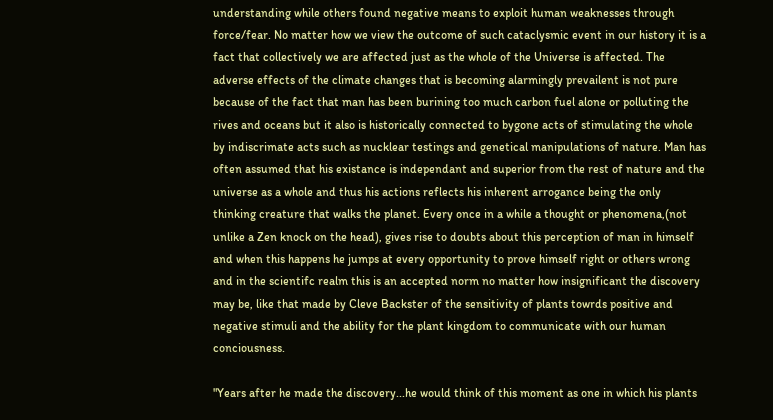understanding while others found negative means to exploit human weaknesses through force/fear. No matter how we view the outcome of such cataclysmic event in our history it is a fact that collectively we are affected just as the whole of the Universe is affected. The adverse effects of the climate changes that is becoming alarmingly prevailent is not pure because of the fact that man has been burining too much carbon fuel alone or polluting the rives and oceans but it also is historically connected to bygone acts of stimulating the whole by indiscrimate acts such as nucklear testings and genetical manipulations of nature. Man has often assumed that his existance is independant and superior from the rest of nature and the universe as a whole and thus his actions reflects his inherent arrogance being the only thinking creature that walks the planet. Every once in a while a thought or phenomena,(not unlike a Zen knock on the head), gives rise to doubts about this perception of man in himself and when this happens he jumps at every opportunity to prove himself right or others wrong and in the scientifc realm this is an accepted norm no matter how insignificant the discovery may be, like that made by Cleve Backster of the sensitivity of plants towrds positive and negative stimuli and the ability for the plant kingdom to communicate with our human conciousness.

"Years after he made the discovery...he would think of this moment as one in which his plants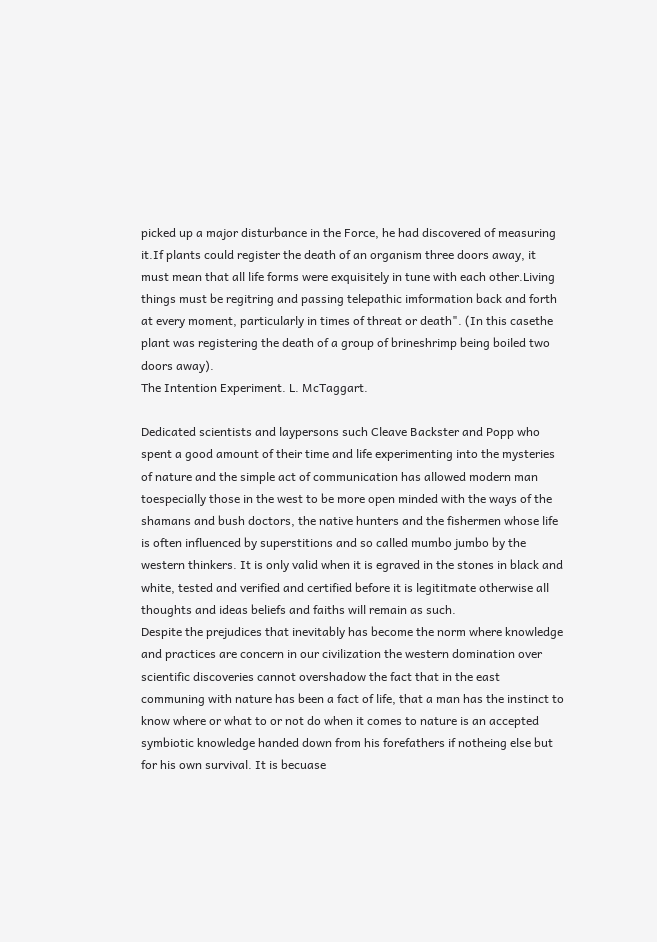picked up a major disturbance in the Force, he had discovered of measuring it.If plants could register the death of an organism three doors away, it must mean that all life forms were exquisitely in tune with each other.Living things must be regitring and passing telepathic imformation back and forth at every moment, particularly in times of threat or death". (In this casethe plant was registering the death of a group of brineshrimp being boiled two doors away).
The Intention Experiment. L. McTaggart.

Dedicated scientists and laypersons such Cleave Backster and Popp who spent a good amount of their time and life experimenting into the mysteries of nature and the simple act of communication has allowed modern man toespecially those in the west to be more open minded with the ways of the shamans and bush doctors, the native hunters and the fishermen whose life is often influenced by superstitions and so called mumbo jumbo by the western thinkers. It is only valid when it is egraved in the stones in black and white, tested and verified and certified before it is legititmate otherwise all thoughts and ideas beliefs and faiths will remain as such.
Despite the prejudices that inevitably has become the norm where knowledge and practices are concern in our civilization the western domination over scientific discoveries cannot overshadow the fact that in the east communing with nature has been a fact of life, that a man has the instinct to know where or what to or not do when it comes to nature is an accepted symbiotic knowledge handed down from his forefathers if notheing else but for his own survival. It is becuase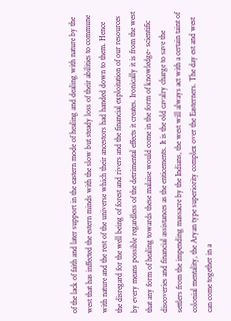of the lack of faith and later support in the eastern mode of healing and dealing with nature by the west that has inffected the estern minds with the slow but steady loss of their abilities to commune with nature and the rest of the universe which their ancestors had handed down to them. Hence the disregard for the well being of forest and rivers and the financial exploitation of our resources by every means possible regardless of the detrimental effects it creates. Ironically it is from the west that any form of healing towards these malaise would come in the form of knowledge- scientific discoveries and financial assistances as the enticements. It is the old cavalry charge to save the settlers from the impending massacre by the Indians, the west will always act with a certain taint of colonial mentality, the Aryan type superiority complex over the Easterners. The day est and west can come together in a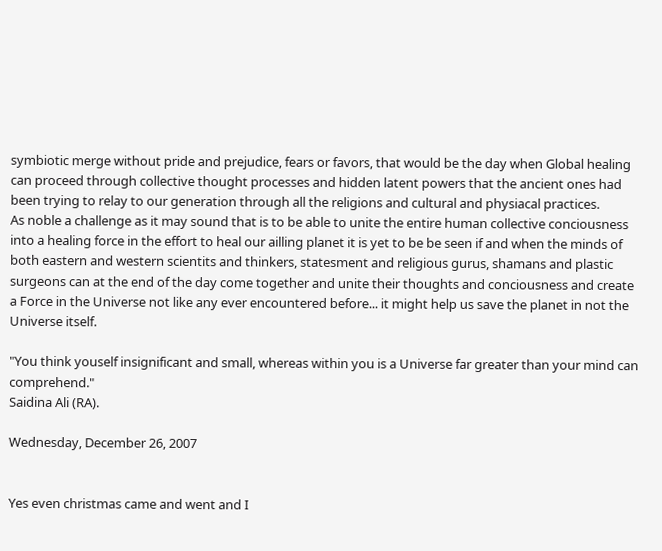symbiotic merge without pride and prejudice, fears or favors, that would be the day when Global healing can proceed through collective thought processes and hidden latent powers that the ancient ones had been trying to relay to our generation through all the religions and cultural and physiacal practices.
As noble a challenge as it may sound that is to be able to unite the entire human collective conciousness into a healing force in the effort to heal our ailling planet it is yet to be be seen if and when the minds of both eastern and western scientits and thinkers, statesment and religious gurus, shamans and plastic surgeons can at the end of the day come together and unite their thoughts and conciousness and create a Force in the Universe not like any ever encountered before... it might help us save the planet in not the Universe itself.

"You think youself insignificant and small, whereas within you is a Universe far greater than your mind can comprehend."
Saidina Ali (RA).

Wednesday, December 26, 2007


Yes even christmas came and went and I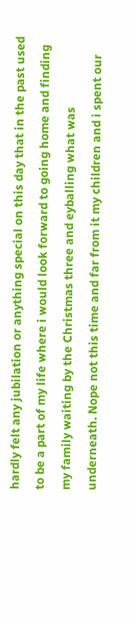hardly felt any jubilation or anything special on this day that in the past used to be a part of my life where i would look forward to going home and finding my family waiting by the Christmas three and eyballing what was underneath. Nope not this time and far from it my children and i spent our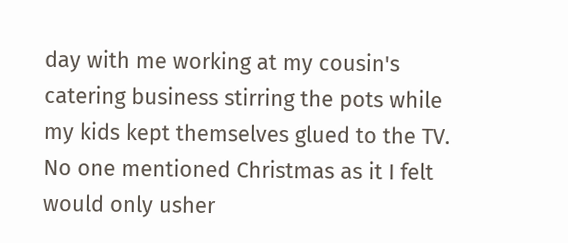day with me working at my cousin's catering business stirring the pots while my kids kept themselves glued to the TV. No one mentioned Christmas as it I felt would only usher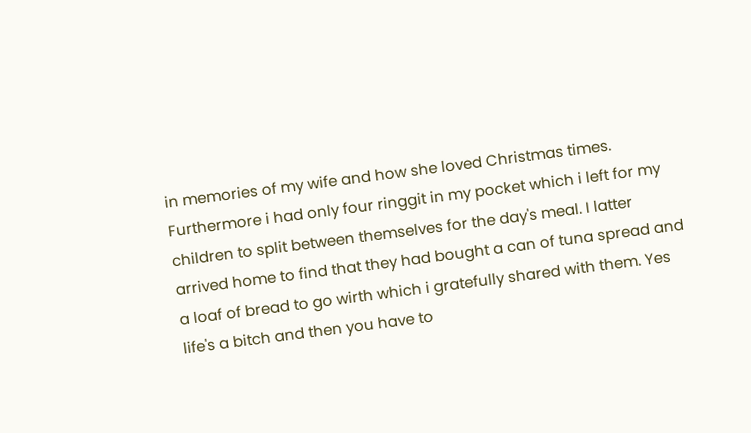in memories of my wife and how she loved Christmas times. Furthermore i had only four ringgit in my pocket which i left for my children to split between themselves for the day's meal. I latter arrived home to find that they had bought a can of tuna spread and a loaf of bread to go wirth which i gratefully shared with them. Yes life's a bitch and then you have to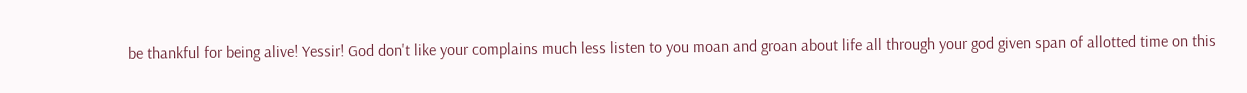be thankful for being alive! Yessir! God don't like your complains much less listen to you moan and groan about life all through your god given span of allotted time on this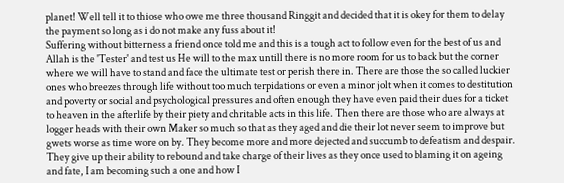planet! Well tell it to thiose who owe me three thousand Ringgit and decided that it is okey for them to delay the payment so long as i do not make any fuss about it!
Suffering without bitterness a friend once told me and this is a tough act to follow even for the best of us and Allah is the 'Tester' and test us He will to the max untill there is no more room for us to back but the corner where we will have to stand and face the ultimate test or perish there in. There are those the so called luckier ones who breezes through life without too much terpidations or even a minor jolt when it comes to destitution and poverty or social and psychological pressures and often enough they have even paid their dues for a ticket to heaven in the afterlife by their piety and chritable acts in this life. Then there are those who are always at logger heads with their own Maker so much so that as they aged and die their lot never seem to improve but gwets worse as time wore on by. They become more and more dejected and succumb to defeatism and despair. They give up their ability to rebound and take charge of their lives as they once used to blaming it on ageing and fate, I am becoming such a one and how I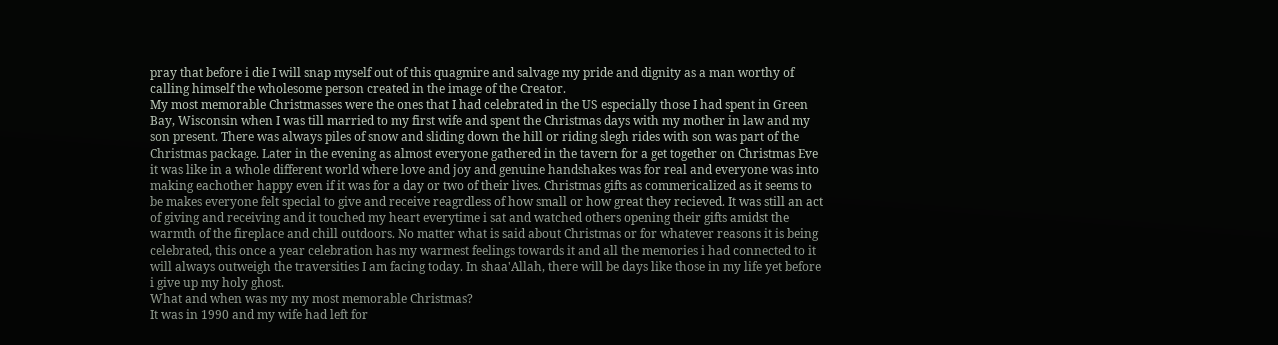pray that before i die I will snap myself out of this quagmire and salvage my pride and dignity as a man worthy of calling himself the wholesome person created in the image of the Creator.
My most memorable Christmasses were the ones that I had celebrated in the US especially those I had spent in Green Bay, Wisconsin when I was till married to my first wife and spent the Christmas days with my mother in law and my son present. There was always piles of snow and sliding down the hill or riding slegh rides with son was part of the Christmas package. Later in the evening as almost everyone gathered in the tavern for a get together on Christmas Eve it was like in a whole different world where love and joy and genuine handshakes was for real and everyone was into making eachother happy even if it was for a day or two of their lives. Christmas gifts as commericalized as it seems to be makes everyone felt special to give and receive reagrdless of how small or how great they recieved. It was still an act of giving and receiving and it touched my heart everytime i sat and watched others opening their gifts amidst the warmth of the fireplace and chill outdoors. No matter what is said about Christmas or for whatever reasons it is being celebrated, this once a year celebration has my warmest feelings towards it and all the memories i had connected to it will always outweigh the traversities I am facing today. In shaa'Allah, there will be days like those in my life yet before i give up my holy ghost.
What and when was my my most memorable Christmas?
It was in 1990 and my wife had left for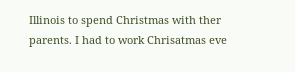Illinois to spend Christmas with ther parents. I had to work Chrisatmas eve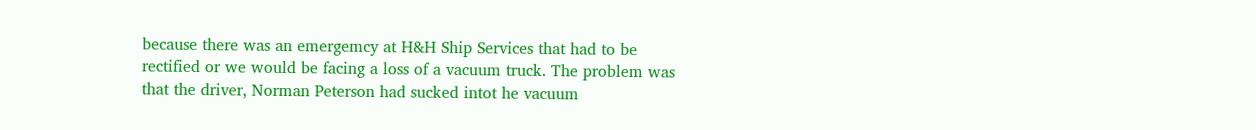because there was an emergemcy at H&H Ship Services that had to be rectified or we would be facing a loss of a vacuum truck. The problem was that the driver, Norman Peterson had sucked intot he vacuum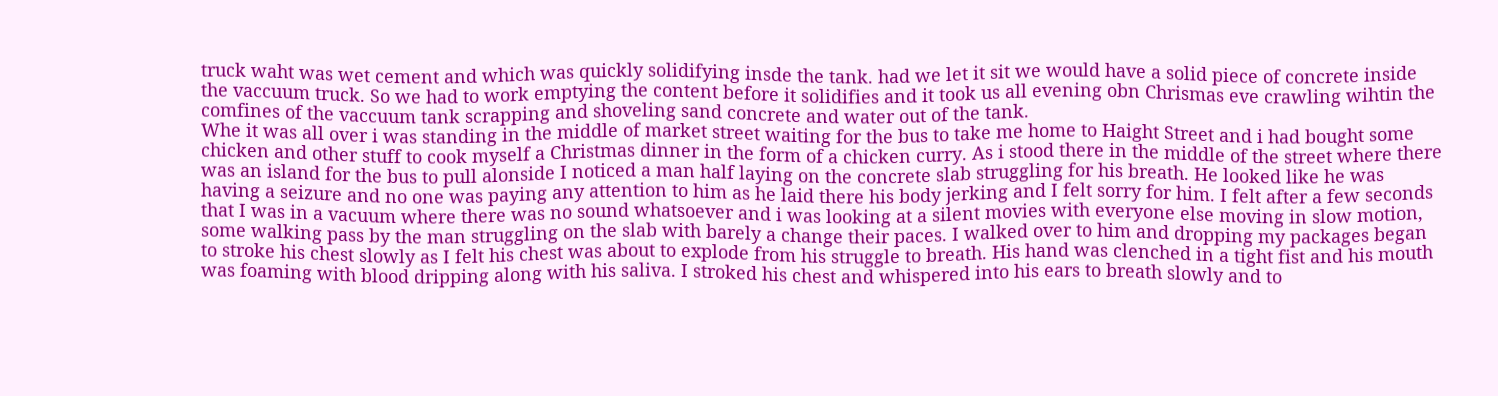truck waht was wet cement and which was quickly solidifying insde the tank. had we let it sit we would have a solid piece of concrete inside the vaccuum truck. So we had to work emptying the content before it solidifies and it took us all evening obn Chrismas eve crawling wihtin the comfines of the vaccuum tank scrapping and shoveling sand concrete and water out of the tank.
Whe it was all over i was standing in the middle of market street waiting for the bus to take me home to Haight Street and i had bought some chicken and other stuff to cook myself a Christmas dinner in the form of a chicken curry. As i stood there in the middle of the street where there was an island for the bus to pull alonside I noticed a man half laying on the concrete slab struggling for his breath. He looked like he was having a seizure and no one was paying any attention to him as he laid there his body jerking and I felt sorry for him. I felt after a few seconds that I was in a vacuum where there was no sound whatsoever and i was looking at a silent movies with everyone else moving in slow motion, some walking pass by the man struggling on the slab with barely a change their paces. I walked over to him and dropping my packages began to stroke his chest slowly as I felt his chest was about to explode from his struggle to breath. His hand was clenched in a tight fist and his mouth was foaming with blood dripping along with his saliva. I stroked his chest and whispered into his ears to breath slowly and to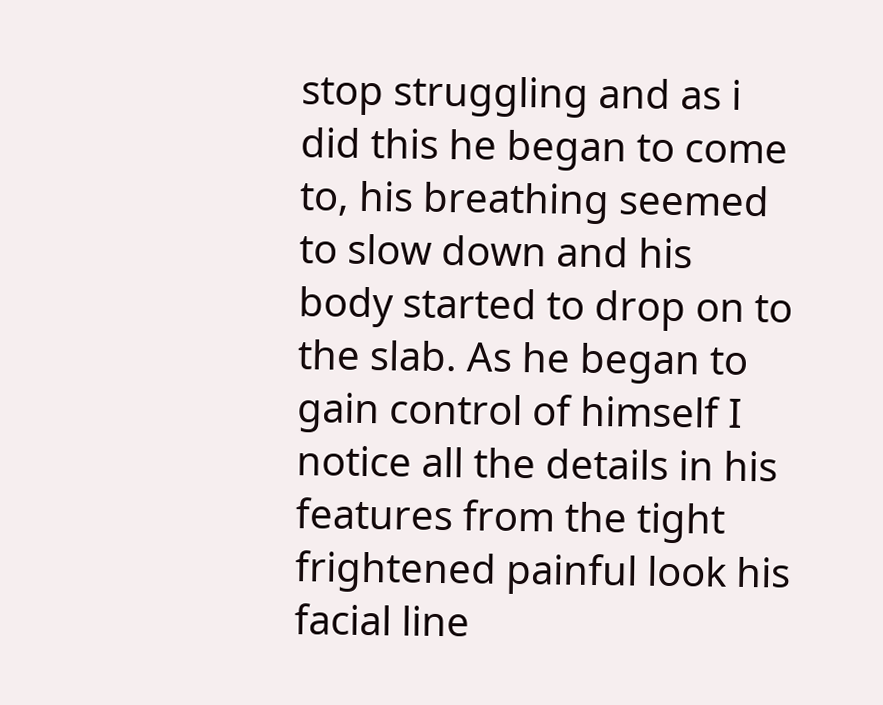stop struggling and as i did this he began to come to, his breathing seemed to slow down and his body started to drop on to the slab. As he began to gain control of himself I notice all the details in his features from the tight frightened painful look his facial line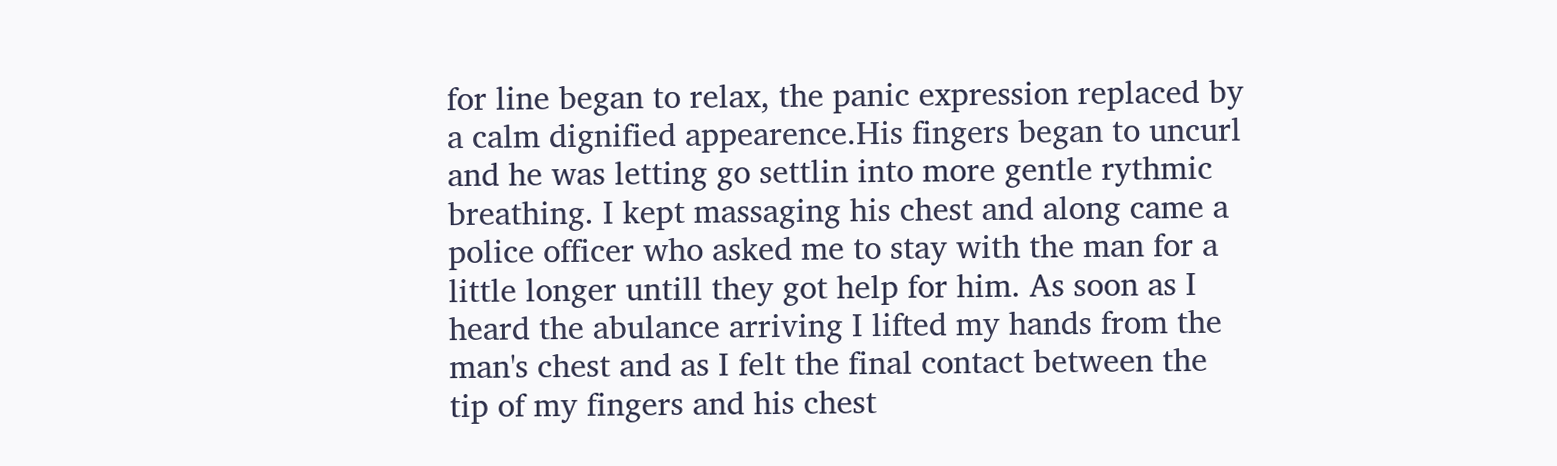for line began to relax, the panic expression replaced by a calm dignified appearence.His fingers began to uncurl and he was letting go settlin into more gentle rythmic breathing. I kept massaging his chest and along came a police officer who asked me to stay with the man for a little longer untill they got help for him. As soon as I heard the abulance arriving I lifted my hands from the man's chest and as I felt the final contact between the tip of my fingers and his chest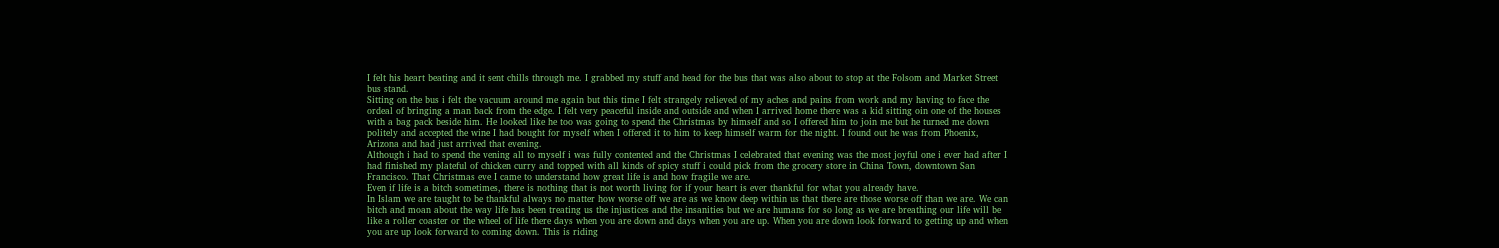I felt his heart beating and it sent chills through me. I grabbed my stuff and head for the bus that was also about to stop at the Folsom and Market Street bus stand.
Sitting on the bus i felt the vacuum around me again but this time I felt strangely relieved of my aches and pains from work and my having to face the ordeal of bringing a man back from the edge. I felt very peaceful inside and outside and when I arrived home there was a kid sitting oin one of the houses with a bag pack beside him. He looked like he too was going to spend the Christmas by himself and so I offered him to join me but he turned me down politely and accepted the wine I had bought for myself when I offered it to him to keep himself warm for the night. I found out he was from Phoenix, Arizona and had just arrived that evening.
Although i had to spend the vening all to myself i was fully contented and the Christmas I celebrated that evening was the most joyful one i ever had after I had finished my plateful of chicken curry and topped with all kinds of spicy stuff i could pick from the grocery store in China Town, downtown San Francisco. That Christmas eve I came to understand how great life is and how fragile we are.
Even if life is a bitch sometimes, there is nothing that is not worth living for if your heart is ever thankful for what you already have.
In Islam we are taught to be thankful always no matter how worse off we are as we know deep within us that there are those worse off than we are. We can bitch and moan about the way life has been treating us the injustices and the insanities but we are humans for so long as we are breathing our life will be like a roller coaster or the wheel of life there days when you are down and days when you are up. When you are down look forward to getting up and when you are up look forward to coming down. This is riding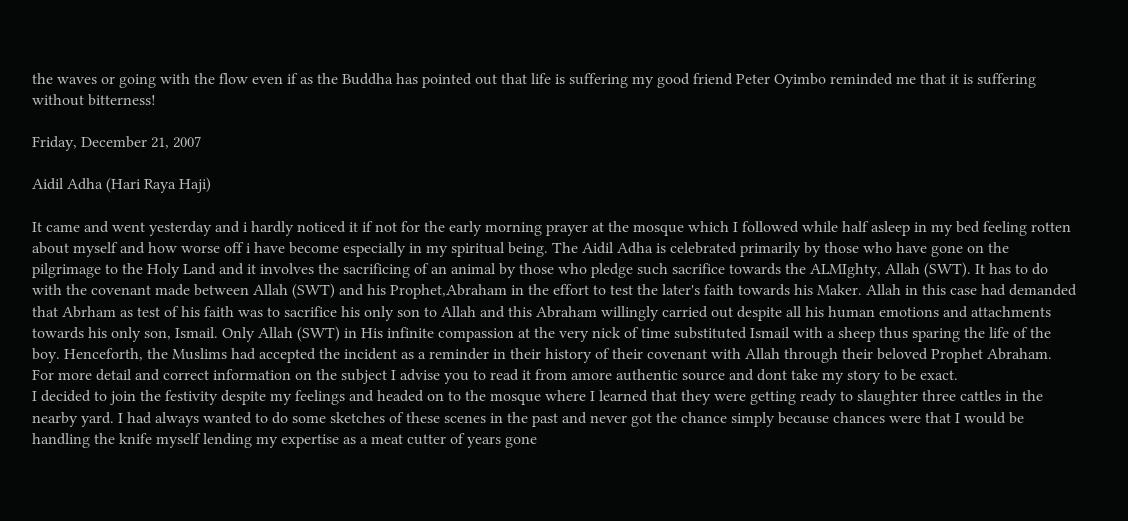the waves or going with the flow even if as the Buddha has pointed out that life is suffering my good friend Peter Oyimbo reminded me that it is suffering without bitterness!

Friday, December 21, 2007

Aidil Adha (Hari Raya Haji)

It came and went yesterday and i hardly noticed it if not for the early morning prayer at the mosque which I followed while half asleep in my bed feeling rotten about myself and how worse off i have become especially in my spiritual being. The Aidil Adha is celebrated primarily by those who have gone on the pilgrimage to the Holy Land and it involves the sacrificing of an animal by those who pledge such sacrifice towards the ALMIghty, Allah (SWT). It has to do with the covenant made between Allah (SWT) and his Prophet,Abraham in the effort to test the later's faith towards his Maker. Allah in this case had demanded that Abrham as test of his faith was to sacrifice his only son to Allah and this Abraham willingly carried out despite all his human emotions and attachments towards his only son, Ismail. Only Allah (SWT) in His infinite compassion at the very nick of time substituted Ismail with a sheep thus sparing the life of the boy. Henceforth, the Muslims had accepted the incident as a reminder in their history of their covenant with Allah through their beloved Prophet Abraham. For more detail and correct information on the subject I advise you to read it from amore authentic source and dont take my story to be exact.
I decided to join the festivity despite my feelings and headed on to the mosque where I learned that they were getting ready to slaughter three cattles in the nearby yard. I had always wanted to do some sketches of these scenes in the past and never got the chance simply because chances were that I would be handling the knife myself lending my expertise as a meat cutter of years gone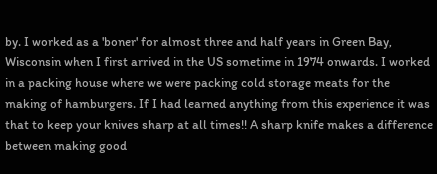by. I worked as a 'boner' for almost three and half years in Green Bay, Wisconsin when I first arrived in the US sometime in 1974 onwards. I worked in a packing house where we were packing cold storage meats for the making of hamburgers. If I had learned anything from this experience it was that to keep your knives sharp at all times!! A sharp knife makes a difference between making good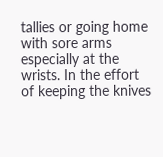tallies or going home with sore arms especially at the wrists. In the effort of keeping the knives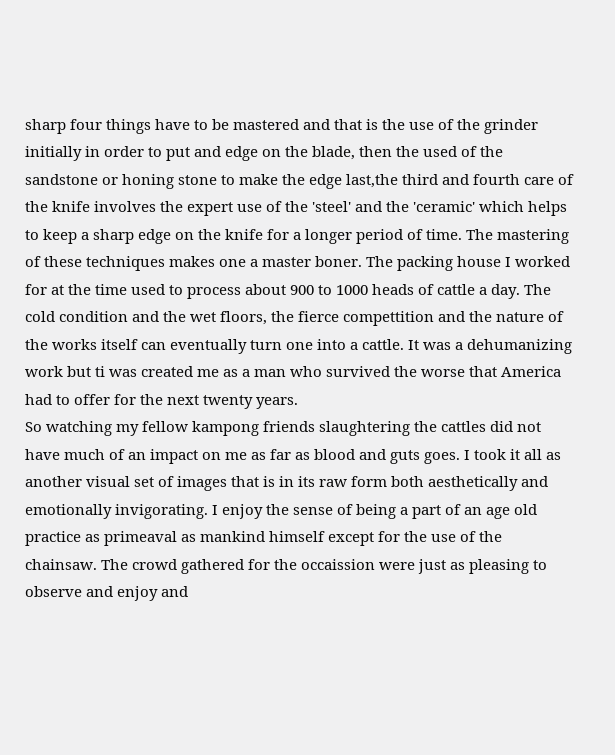sharp four things have to be mastered and that is the use of the grinder initially in order to put and edge on the blade, then the used of the sandstone or honing stone to make the edge last,the third and fourth care of the knife involves the expert use of the 'steel' and the 'ceramic' which helps to keep a sharp edge on the knife for a longer period of time. The mastering of these techniques makes one a master boner. The packing house I worked for at the time used to process about 900 to 1000 heads of cattle a day. The cold condition and the wet floors, the fierce compettition and the nature of the works itself can eventually turn one into a cattle. It was a dehumanizing work but ti was created me as a man who survived the worse that America had to offer for the next twenty years.
So watching my fellow kampong friends slaughtering the cattles did not have much of an impact on me as far as blood and guts goes. I took it all as another visual set of images that is in its raw form both aesthetically and emotionally invigorating. I enjoy the sense of being a part of an age old practice as primeaval as mankind himself except for the use of the chainsaw. The crowd gathered for the occaission were just as pleasing to observe and enjoy and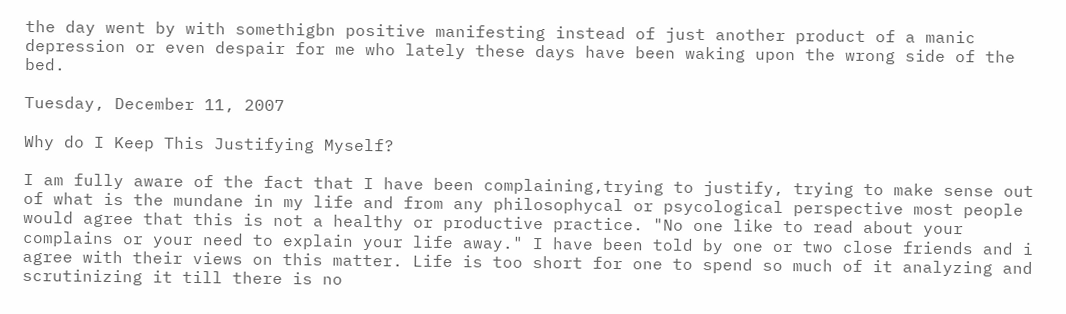the day went by with somethigbn positive manifesting instead of just another product of a manic depression or even despair for me who lately these days have been waking upon the wrong side of the bed.

Tuesday, December 11, 2007

Why do I Keep This Justifying Myself?

I am fully aware of the fact that I have been complaining,trying to justify, trying to make sense out of what is the mundane in my life and from any philosophycal or psycological perspective most people would agree that this is not a healthy or productive practice. "No one like to read about your complains or your need to explain your life away." I have been told by one or two close friends and i agree with their views on this matter. Life is too short for one to spend so much of it analyzing and scrutinizing it till there is no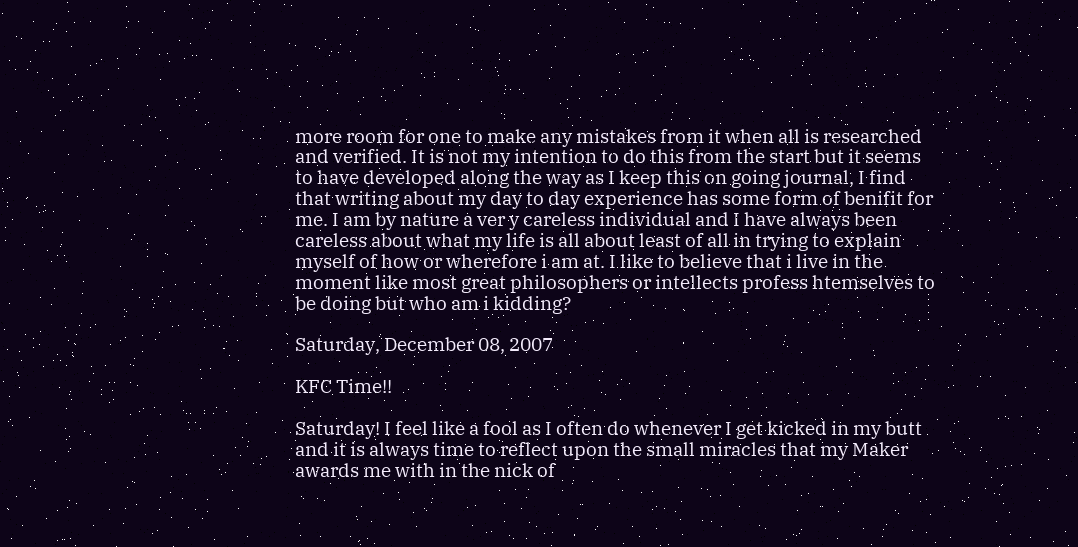more room for one to make any mistakes from it when all is researched and verified. It is not my intention to do this from the start but it seems to have developed along the way as I keep this on going journal, I find that writing about my day to day experience has some form of benifit for me. I am by nature a ver y careless individual and I have always been careless about what my life is all about least of all in trying to explain myself of how or wherefore i am at. I like to believe that i live in the moment like most great philosophers or intellects profess htemselves to be doing but who am i kidding?

Saturday, December 08, 2007

KFC Time!!

Saturday! I feel like a fool as I often do whenever I get kicked in my butt and it is always time to reflect upon the small miracles that my Maker awards me with in the nick of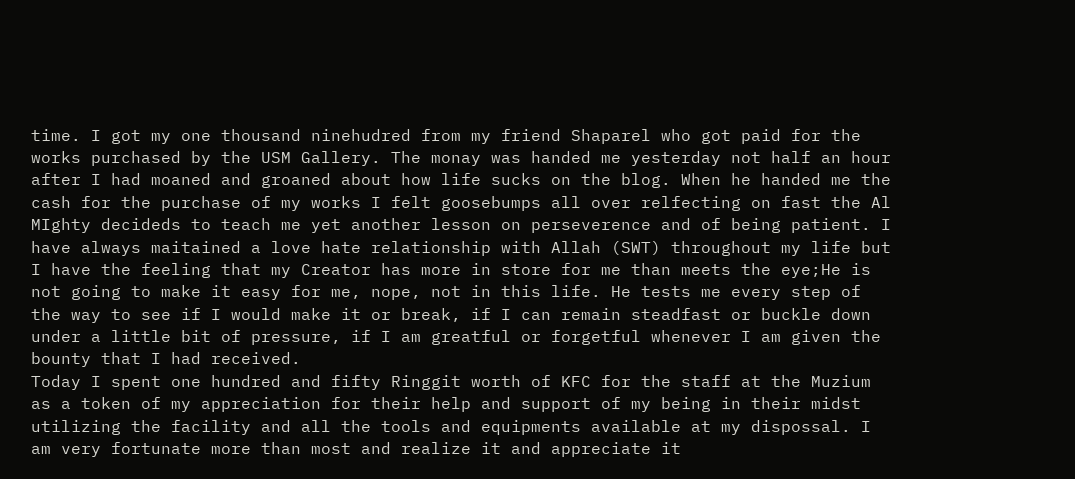time. I got my one thousand ninehudred from my friend Shaparel who got paid for the works purchased by the USM Gallery. The monay was handed me yesterday not half an hour after I had moaned and groaned about how life sucks on the blog. When he handed me the cash for the purchase of my works I felt goosebumps all over relfecting on fast the Al MIghty decideds to teach me yet another lesson on perseverence and of being patient. I have always maitained a love hate relationship with Allah (SWT) throughout my life but I have the feeling that my Creator has more in store for me than meets the eye;He is not going to make it easy for me, nope, not in this life. He tests me every step of the way to see if I would make it or break, if I can remain steadfast or buckle down under a little bit of pressure, if I am greatful or forgetful whenever I am given the bounty that I had received.
Today I spent one hundred and fifty Ringgit worth of KFC for the staff at the Muzium as a token of my appreciation for their help and support of my being in their midst utilizing the facility and all the tools and equipments available at my dispossal. I am very fortunate more than most and realize it and appreciate it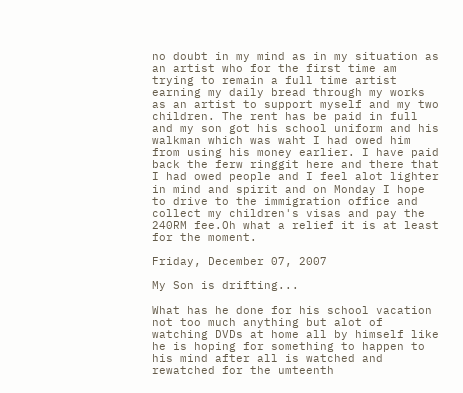no doubt in my mind as in my situation as an artist who for the first time am trying to remain a full time artist earning my daily bread through my works as an artist to support myself and my two children. The rent has be paid in full and my son got his school uniform and his walkman which was waht I had owed him from using his money earlier. I have paid back the ferw ringgit here and there that I had owed people and I feel alot lighter in mind and spirit and on Monday I hope to drive to the immigration office and collect my children's visas and pay the 240RM fee.Oh what a relief it is at least for the moment.

Friday, December 07, 2007

My Son is drifting...

What has he done for his school vacation not too much anything but alot of watching DVDs at home all by himself like he is hoping for something to happen to his mind after all is watched and rewatched for the umteenth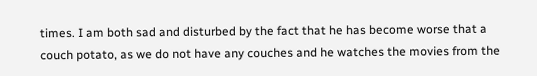times. I am both sad and disturbed by the fact that he has become worse that a couch potato, as we do not have any couches and he watches the movies from the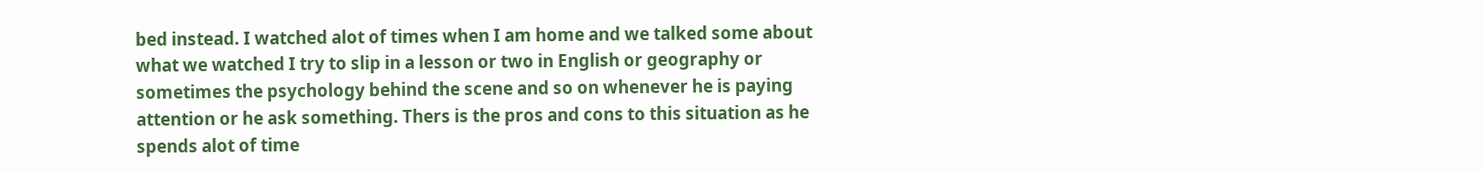bed instead. I watched alot of times when I am home and we talked some about what we watched I try to slip in a lesson or two in English or geography or sometimes the psychology behind the scene and so on whenever he is paying attention or he ask something. Thers is the pros and cons to this situation as he spends alot of time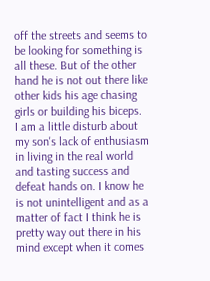off the streets and seems to be looking for something is all these. But of the other hand he is not out there like other kids his age chasing girls or building his biceps.
I am a little disturb about my son's lack of enthusiasm in living in the real world and tasting success and defeat hands on. I know he is not unintelligent and as a matter of fact I think he is pretty way out there in his mind except when it comes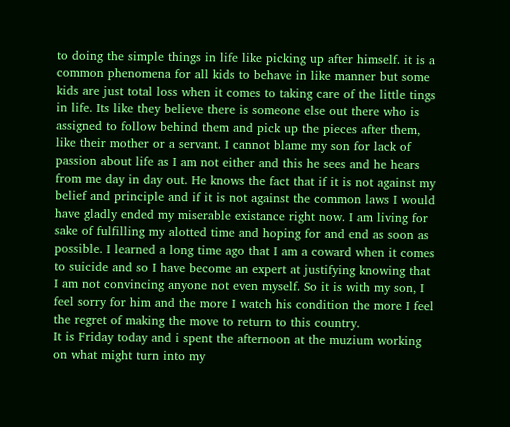to doing the simple things in life like picking up after himself. it is a common phenomena for all kids to behave in like manner but some kids are just total loss when it comes to taking care of the little tings in life. Its like they believe there is someone else out there who is assigned to follow behind them and pick up the pieces after them, like their mother or a servant. I cannot blame my son for lack of passion about life as I am not either and this he sees and he hears from me day in day out. He knows the fact that if it is not against my belief and principle and if it is not against the common laws I would have gladly ended my miserable existance right now. I am living for sake of fulfilling my alotted time and hoping for and end as soon as possible. I learned a long time ago that I am a coward when it comes to suicide and so I have become an expert at justifying knowing that I am not convincing anyone not even myself. So it is with my son, I feel sorry for him and the more I watch his condition the more I feel the regret of making the move to return to this country.
It is Friday today and i spent the afternoon at the muzium working on what might turn into my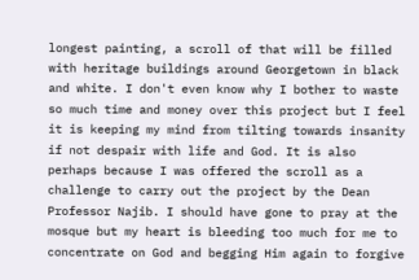longest painting, a scroll of that will be filled with heritage buildings around Georgetown in black and white. I don't even know why I bother to waste so much time and money over this project but I feel it is keeping my mind from tilting towards insanity if not despair with life and God. It is also perhaps because I was offered the scroll as a challenge to carry out the project by the Dean Professor Najib. I should have gone to pray at the mosque but my heart is bleeding too much for me to concentrate on God and begging Him again to forgive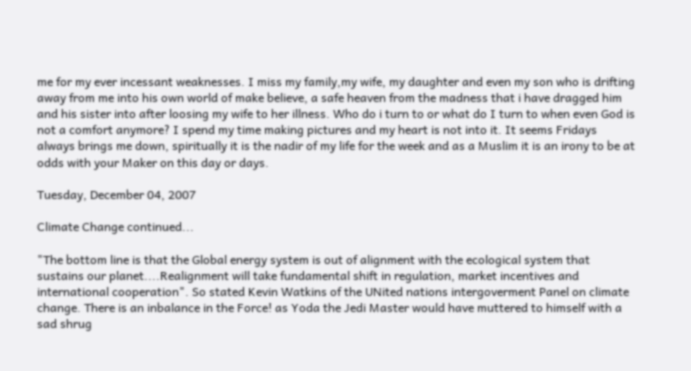me for my ever incessant weaknesses. I miss my family,my wife, my daughter and even my son who is drifting away from me into his own world of make believe, a safe heaven from the madness that i have dragged him and his sister into after loosing my wife to her illness. Who do i turn to or what do I turn to when even God is not a comfort anymore? I spend my time making pictures and my heart is not into it. It seems Fridays always brings me down, spiritually it is the nadir of my life for the week and as a Muslim it is an irony to be at odds with your Maker on this day or days.

Tuesday, December 04, 2007

Climate Change continued...

"The bottom line is that the Global energy system is out of alignment with the ecological system that sustains our planet....Realignment will take fundamental shift in regulation, market incentives and international cooperation". So stated Kevin Watkins of the UNited nations intergoverment Panel on climate change. There is an inbalance in the Force! as Yoda the Jedi Master would have muttered to himself with a sad shrug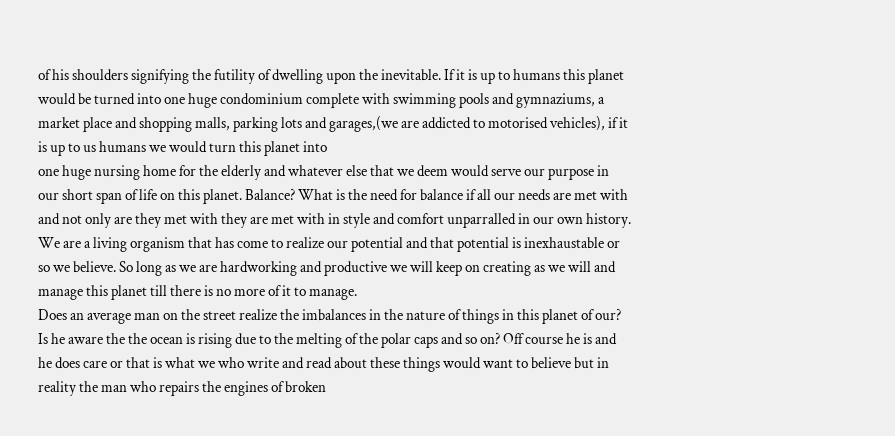of his shoulders signifying the futility of dwelling upon the inevitable. If it is up to humans this planet would be turned into one huge condominium complete with swimming pools and gymnaziums, a market place and shopping malls, parking lots and garages,(we are addicted to motorised vehicles), if it is up to us humans we would turn this planet into
one huge nursing home for the elderly and whatever else that we deem would serve our purpose in our short span of life on this planet. Balance? What is the need for balance if all our needs are met with and not only are they met with they are met with in style and comfort unparralled in our own history. We are a living organism that has come to realize our potential and that potential is inexhaustable or so we believe. So long as we are hardworking and productive we will keep on creating as we will and manage this planet till there is no more of it to manage.
Does an average man on the street realize the imbalances in the nature of things in this planet of our? Is he aware the the ocean is rising due to the melting of the polar caps and so on? Off course he is and he does care or that is what we who write and read about these things would want to believe but in reality the man who repairs the engines of broken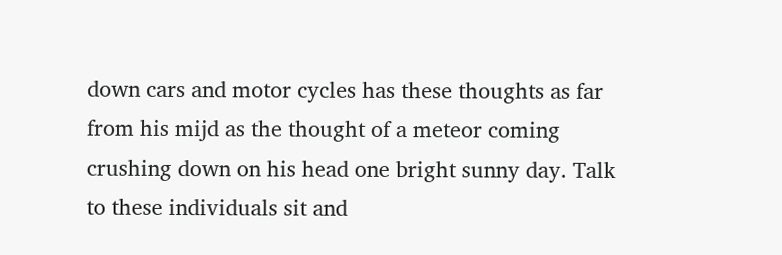down cars and motor cycles has these thoughts as far from his mijd as the thought of a meteor coming crushing down on his head one bright sunny day. Talk to these individuals sit and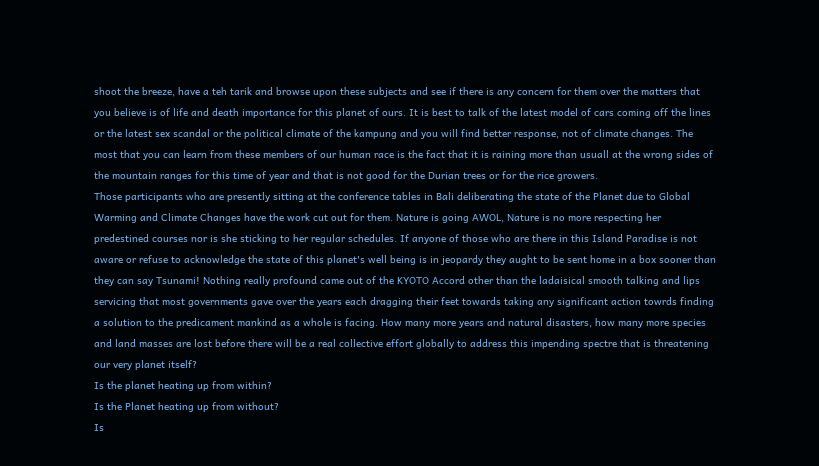shoot the breeze, have a teh tarik and browse upon these subjects and see if there is any concern for them over the matters that you believe is of life and death importance for this planet of ours. It is best to talk of the latest model of cars coming off the lines or the latest sex scandal or the political climate of the kampung and you will find better response, not of climate changes. The most that you can learn from these members of our human race is the fact that it is raining more than usuall at the wrong sides of the mountain ranges for this time of year and that is not good for the Durian trees or for the rice growers.
Those participants who are presently sitting at the conference tables in Bali deliberating the state of the Planet due to Global Warming and Climate Changes have the work cut out for them. Nature is going AWOL, Nature is no more respecting her predestined courses nor is she sticking to her regular schedules. If anyone of those who are there in this Island Paradise is not aware or refuse to acknowledge the state of this planet's well being is in jeopardy they aught to be sent home in a box sooner than they can say Tsunami! Nothing really profound came out of the KYOTO Accord other than the ladaisical smooth talking and lips servicing that most governments gave over the years each dragging their feet towards taking any significant action towrds finding a solution to the predicament mankind as a whole is facing. How many more years and natural disasters, how many more species and land masses are lost before there will be a real collective effort globally to address this impending spectre that is threatening our very planet itself?
Is the planet heating up from within?
Is the Planet heating up from without?
Is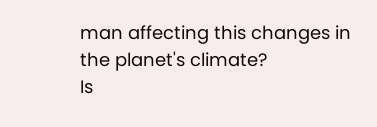man affecting this changes in the planet's climate?
Is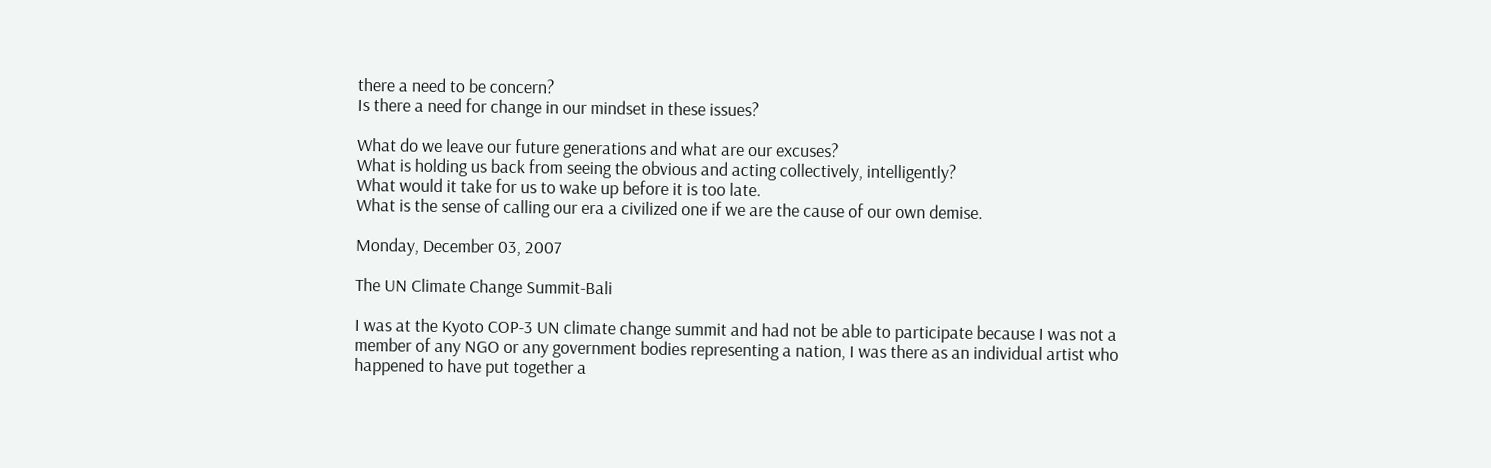there a need to be concern?
Is there a need for change in our mindset in these issues?

What do we leave our future generations and what are our excuses?
What is holding us back from seeing the obvious and acting collectively, intelligently?
What would it take for us to wake up before it is too late.
What is the sense of calling our era a civilized one if we are the cause of our own demise.

Monday, December 03, 2007

The UN Climate Change Summit-Bali

I was at the Kyoto COP-3 UN climate change summit and had not be able to participate because I was not a member of any NGO or any government bodies representing a nation, I was there as an individual artist who happened to have put together a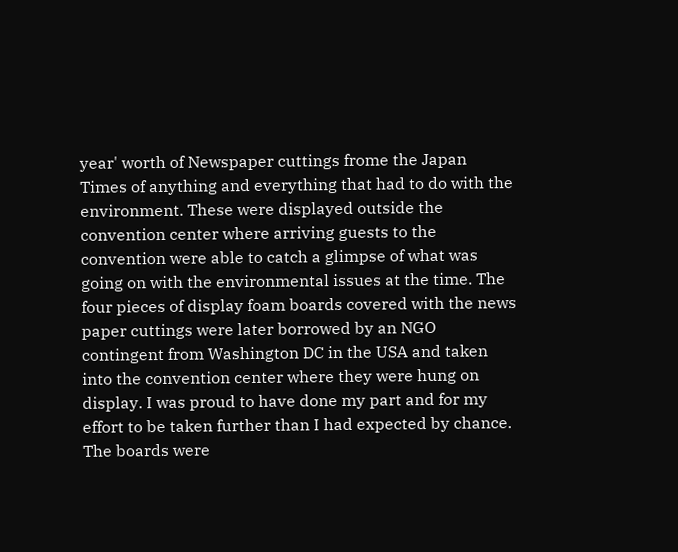year' worth of Newspaper cuttings frome the Japan Times of anything and everything that had to do with the environment. These were displayed outside the convention center where arriving guests to the convention were able to catch a glimpse of what was going on with the environmental issues at the time. The four pieces of display foam boards covered with the news paper cuttings were later borrowed by an NGO contingent from Washington DC in the USA and taken into the convention center where they were hung on display. I was proud to have done my part and for my effort to be taken further than I had expected by chance. The boards were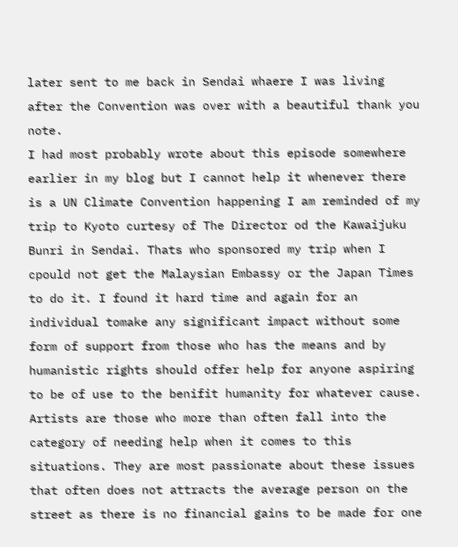later sent to me back in Sendai whaere I was living after the Convention was over with a beautiful thank you note.
I had most probably wrote about this episode somewhere earlier in my blog but I cannot help it whenever there is a UN Climate Convention happening I am reminded of my trip to Kyoto curtesy of The Director od the Kawaijuku Bunri in Sendai. Thats who sponsored my trip when I cpould not get the Malaysian Embassy or the Japan Times to do it. I found it hard time and again for an individual tomake any significant impact without some form of support from those who has the means and by humanistic rights should offer help for anyone aspiring to be of use to the benifit humanity for whatever cause. Artists are those who more than often fall into the category of needing help when it comes to this situations. They are most passionate about these issues that often does not attracts the average person on the street as there is no financial gains to be made for one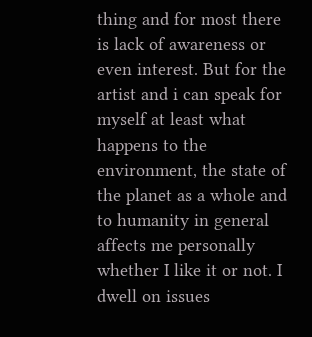thing and for most there is lack of awareness or even interest. But for the artist and i can speak for myself at least what happens to the environment, the state of the planet as a whole and to humanity in general affects me personally whether I like it or not. I dwell on issues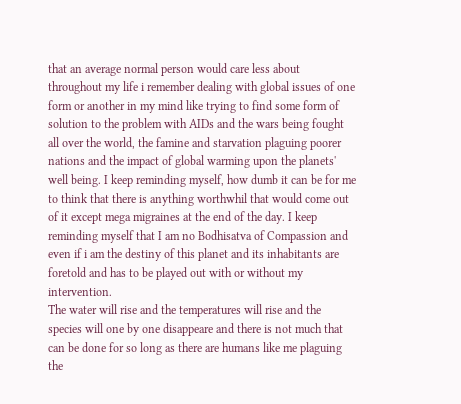that an average normal person would care less about throughout my life i remember dealing with global issues of one form or another in my mind like trying to find some form of solution to the problem with AIDs and the wars being fought all over the world, the famine and starvation plaguing poorer nations and the impact of global warming upon the planets' well being. I keep reminding myself, how dumb it can be for me to think that there is anything worthwhil that would come out of it except mega migraines at the end of the day. I keep reminding myself that I am no Bodhisatva of Compassion and even if i am the destiny of this planet and its inhabitants are foretold and has to be played out with or without my intervention.
The water will rise and the temperatures will rise and the species will one by one disappeare and there is not much that can be done for so long as there are humans like me plaguing the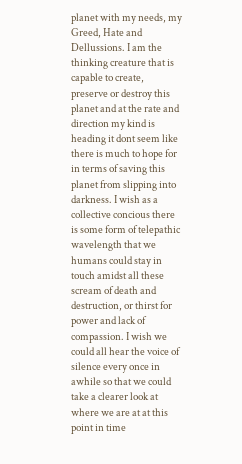planet with my needs, my Greed, Hate and Dellussions. I am the thinking creature that is capable to create, preserve or destroy this planet and at the rate and direction my kind is heading it dont seem like there is much to hope for in terms of saving this planet from slipping into darkness. I wish as a collective concious there is some form of telepathic wavelength that we humans could stay in touch amidst all these scream of death and destruction, or thirst for power and lack of compassion. I wish we could all hear the voice of silence every once in awhile so that we could take a clearer look at where we are at at this point in time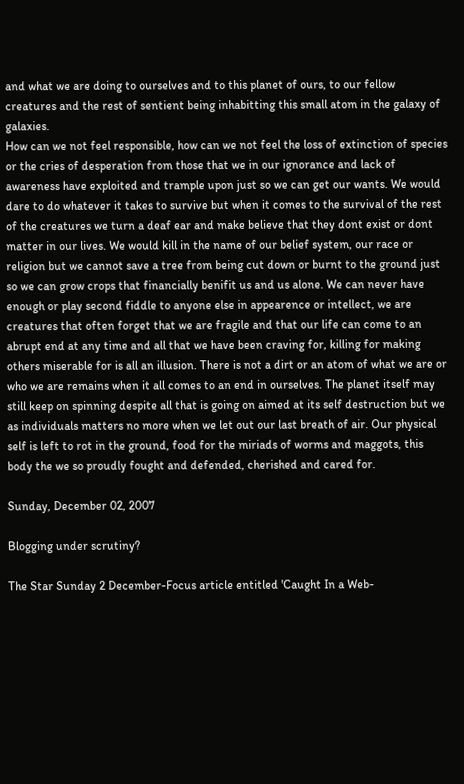and what we are doing to ourselves and to this planet of ours, to our fellow creatures and the rest of sentient being inhabitting this small atom in the galaxy of galaxies.
How can we not feel responsible, how can we not feel the loss of extinction of species or the cries of desperation from those that we in our ignorance and lack of awareness have exploited and trample upon just so we can get our wants. We would dare to do whatever it takes to survive but when it comes to the survival of the rest of the creatures we turn a deaf ear and make believe that they dont exist or dont matter in our lives. We would kill in the name of our belief system, our race or religion but we cannot save a tree from being cut down or burnt to the ground just so we can grow crops that financially benifit us and us alone. We can never have enough or play second fiddle to anyone else in appearence or intellect, we are creatures that often forget that we are fragile and that our life can come to an abrupt end at any time and all that we have been craving for, killing for making others miserable for is all an illusion. There is not a dirt or an atom of what we are or who we are remains when it all comes to an end in ourselves. The planet itself may still keep on spinning despite all that is going on aimed at its self destruction but we as individuals matters no more when we let out our last breath of air. Our physical self is left to rot in the ground, food for the miriads of worms and maggots, this body the we so proudly fought and defended, cherished and cared for.

Sunday, December 02, 2007

Blogging under scrutiny?

The Star Sunday 2 December-Focus article entitled 'Caught In a Web-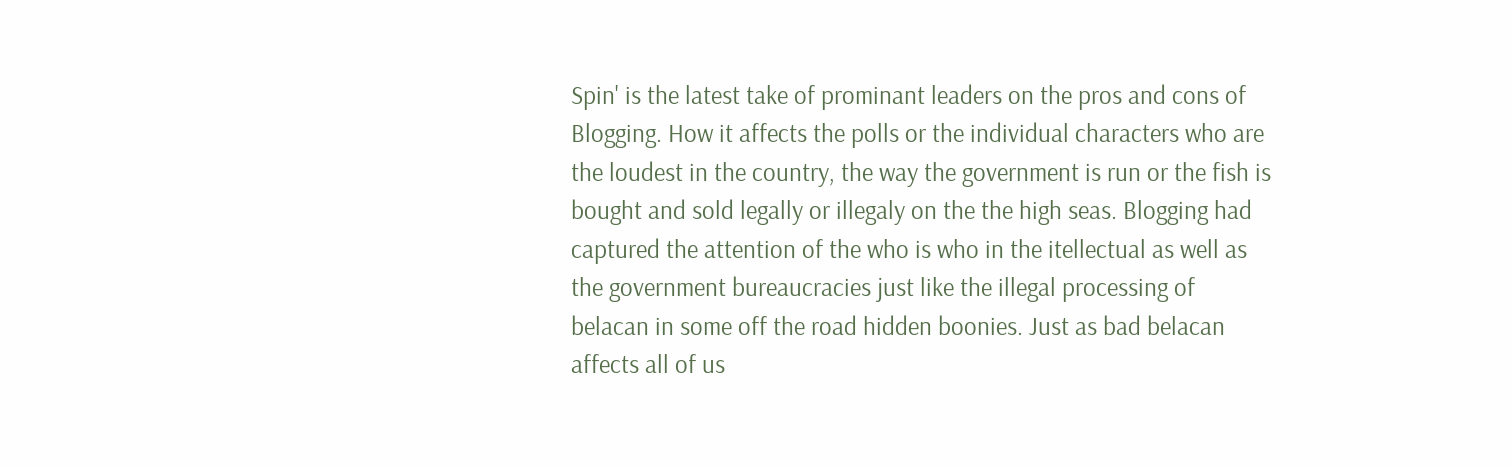Spin' is the latest take of prominant leaders on the pros and cons of Blogging. How it affects the polls or the individual characters who are the loudest in the country, the way the government is run or the fish is bought and sold legally or illegaly on the the high seas. Blogging had captured the attention of the who is who in the itellectual as well as the government bureaucracies just like the illegal processing of belacan in some off the road hidden boonies. Just as bad belacan affects all of us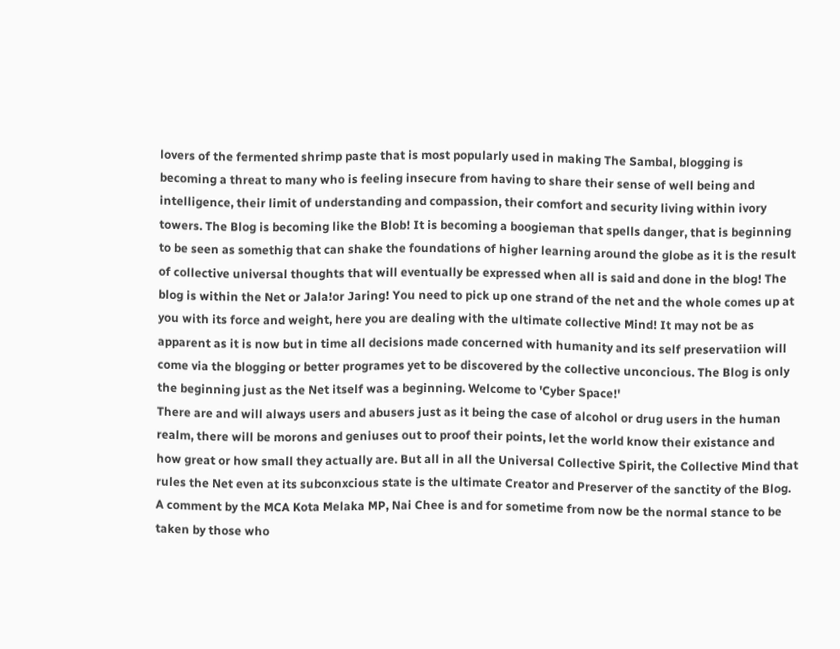lovers of the fermented shrimp paste that is most popularly used in making The Sambal, blogging is becoming a threat to many who is feeling insecure from having to share their sense of well being and intelligence, their limit of understanding and compassion, their comfort and security living within ivory towers. The Blog is becoming like the Blob! It is becoming a boogieman that spells danger, that is beginning to be seen as somethig that can shake the foundations of higher learning around the globe as it is the result of collective universal thoughts that will eventually be expressed when all is said and done in the blog! The blog is within the Net or Jala!or Jaring! You need to pick up one strand of the net and the whole comes up at you with its force and weight, here you are dealing with the ultimate collective Mind! It may not be as apparent as it is now but in time all decisions made concerned with humanity and its self preservatiion will come via the blogging or better programes yet to be discovered by the collective unconcious. The Blog is only the beginning just as the Net itself was a beginning. Welcome to 'Cyber Space!'
There are and will always users and abusers just as it being the case of alcohol or drug users in the human realm, there will be morons and geniuses out to proof their points, let the world know their existance and how great or how small they actually are. But all in all the Universal Collective Spirit, the Collective Mind that rules the Net even at its subconxcious state is the ultimate Creator and Preserver of the sanctity of the Blog.
A comment by the MCA Kota Melaka MP, Nai Chee is and for sometime from now be the normal stance to be taken by those who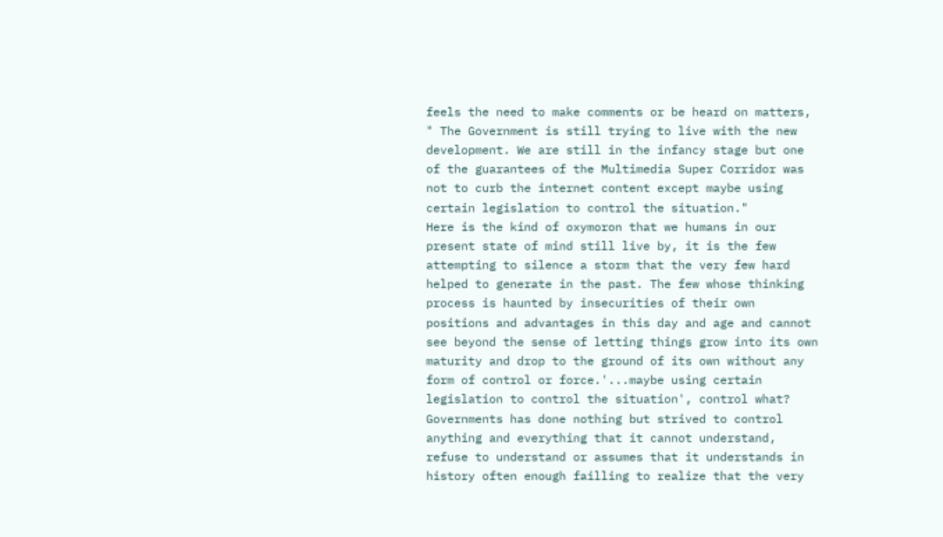feels the need to make comments or be heard on matters,
" The Government is still trying to live with the new development. We are still in the infancy stage but one of the guarantees of the Multimedia Super Corridor was not to curb the internet content except maybe using certain legislation to control the situation."
Here is the kind of oxymoron that we humans in our present state of mind still live by, it is the few attempting to silence a storm that the very few hard helped to generate in the past. The few whose thinking process is haunted by insecurities of their own positions and advantages in this day and age and cannot see beyond the sense of letting things grow into its own maturity and drop to the ground of its own without any form of control or force.'...maybe using certain legislation to control the situation', control what? Governments has done nothing but strived to control anything and everything that it cannot understand, refuse to understand or assumes that it understands in history often enough failling to realize that the very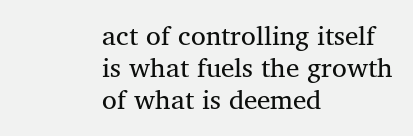act of controlling itself is what fuels the growth of what is deemed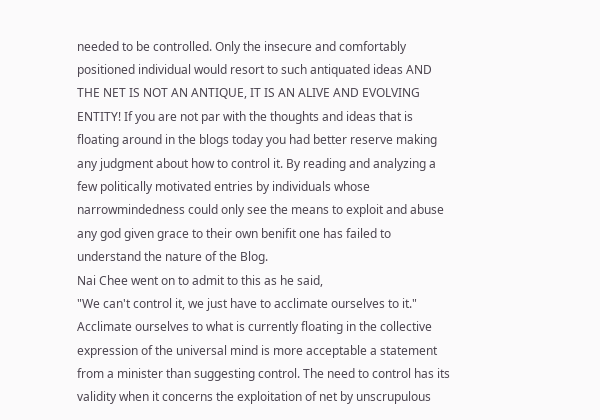needed to be controlled. Only the insecure and comfortably positioned individual would resort to such antiquated ideas AND THE NET IS NOT AN ANTIQUE, IT IS AN ALIVE AND EVOLVING ENTITY! If you are not par with the thoughts and ideas that is floating around in the blogs today you had better reserve making any judgment about how to control it. By reading and analyzing a few politically motivated entries by individuals whose narrowmindedness could only see the means to exploit and abuse any god given grace to their own benifit one has failed to understand the nature of the Blog.
Nai Chee went on to admit to this as he said,
"We can't control it, we just have to acclimate ourselves to it."
Acclimate ourselves to what is currently floating in the collective expression of the universal mind is more acceptable a statement from a minister than suggesting control. The need to control has its validity when it concerns the exploitation of net by unscrupulous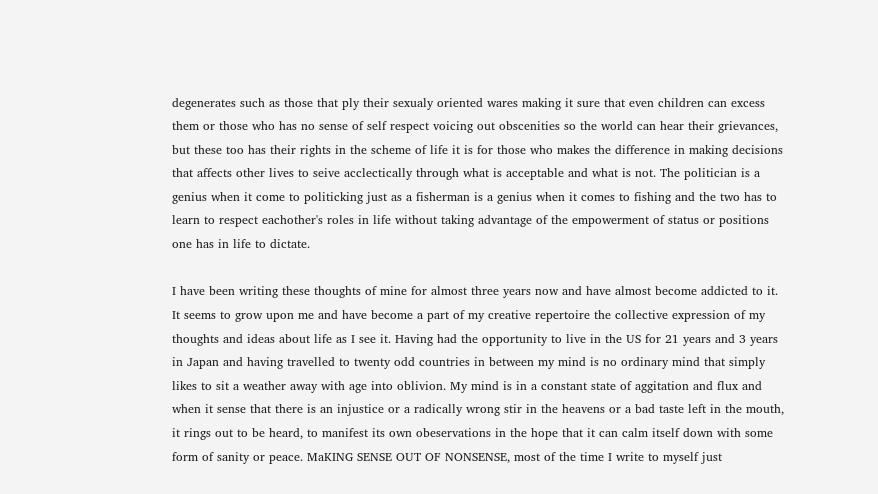degenerates such as those that ply their sexualy oriented wares making it sure that even children can excess them or those who has no sense of self respect voicing out obscenities so the world can hear their grievances, but these too has their rights in the scheme of life it is for those who makes the difference in making decisions that affects other lives to seive acclectically through what is acceptable and what is not. The politician is a genius when it come to politicking just as a fisherman is a genius when it comes to fishing and the two has to learn to respect eachother's roles in life without taking advantage of the empowerment of status or positions one has in life to dictate.

I have been writing these thoughts of mine for almost three years now and have almost become addicted to it. It seems to grow upon me and have become a part of my creative repertoire the collective expression of my thoughts and ideas about life as I see it. Having had the opportunity to live in the US for 21 years and 3 years in Japan and having travelled to twenty odd countries in between my mind is no ordinary mind that simply likes to sit a weather away with age into oblivion. My mind is in a constant state of aggitation and flux and when it sense that there is an injustice or a radically wrong stir in the heavens or a bad taste left in the mouth, it rings out to be heard, to manifest its own obeservations in the hope that it can calm itself down with some form of sanity or peace. MaKING SENSE OUT OF NONSENSE, most of the time I write to myself just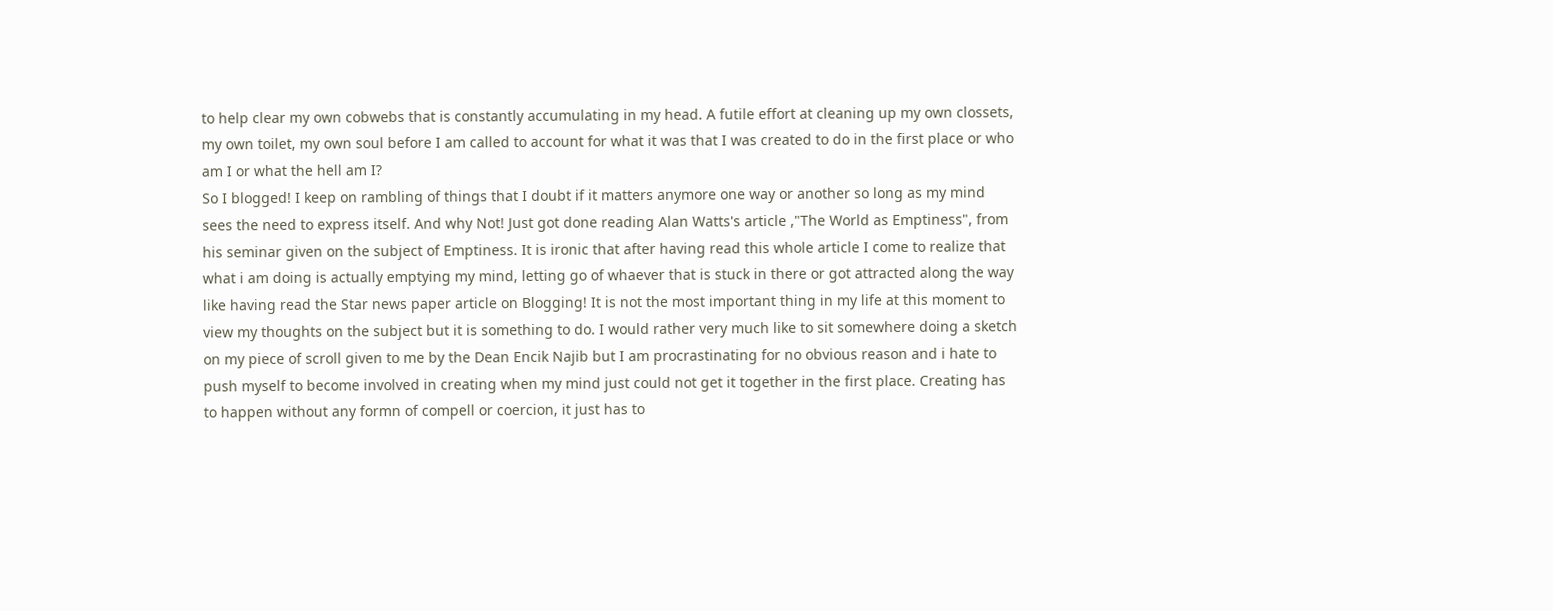to help clear my own cobwebs that is constantly accumulating in my head. A futile effort at cleaning up my own clossets, my own toilet, my own soul before I am called to account for what it was that I was created to do in the first place or who am I or what the hell am I?
So I blogged! I keep on rambling of things that I doubt if it matters anymore one way or another so long as my mind sees the need to express itself. And why Not! Just got done reading Alan Watts's article ,"The World as Emptiness", from his seminar given on the subject of Emptiness. It is ironic that after having read this whole article I come to realize that what i am doing is actually emptying my mind, letting go of whaever that is stuck in there or got attracted along the way like having read the Star news paper article on Blogging! It is not the most important thing in my life at this moment to view my thoughts on the subject but it is something to do. I would rather very much like to sit somewhere doing a sketch on my piece of scroll given to me by the Dean Encik Najib but I am procrastinating for no obvious reason and i hate to push myself to become involved in creating when my mind just could not get it together in the first place. Creating has to happen without any formn of compell or coercion, it just has to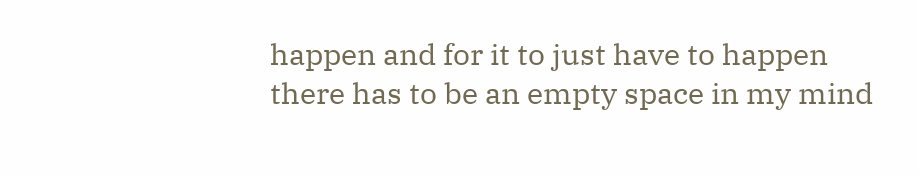happen and for it to just have to happen there has to be an empty space in my mind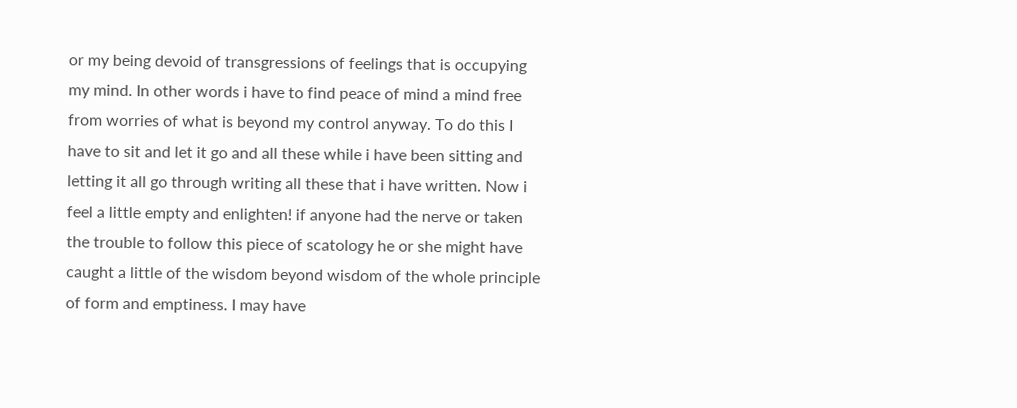or my being devoid of transgressions of feelings that is occupying my mind. In other words i have to find peace of mind a mind free from worries of what is beyond my control anyway. To do this I have to sit and let it go and all these while i have been sitting and letting it all go through writing all these that i have written. Now i feel a little empty and enlighten! if anyone had the nerve or taken the trouble to follow this piece of scatology he or she might have caught a little of the wisdom beyond wisdom of the whole principle of form and emptiness. I may have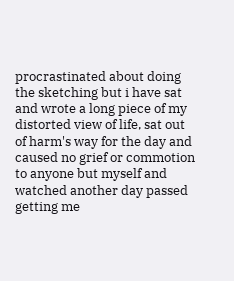procrastinated about doing the sketching but i have sat and wrote a long piece of my distorted view of life, sat out of harm's way for the day and caused no grief or commotion to anyone but myself and watched another day passed getting me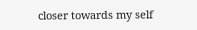closer towards my self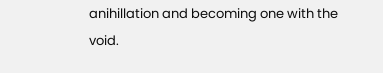anihillation and becoming one with the void.